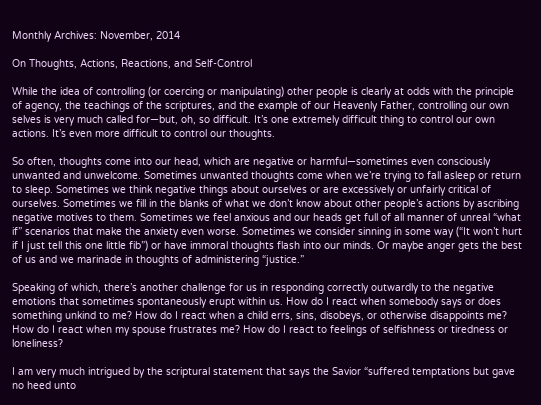Monthly Archives: November, 2014

On Thoughts, Actions, Reactions, and Self-Control

While the idea of controlling (or coercing or manipulating) other people is clearly at odds with the principle of agency, the teachings of the scriptures, and the example of our Heavenly Father, controlling our own selves is very much called for—but, oh, so difficult. It’s one extremely difficult thing to control our own actions. It’s even more difficult to control our thoughts.

So often, thoughts come into our head, which are negative or harmful—sometimes even consciously unwanted and unwelcome. Sometimes unwanted thoughts come when we’re trying to fall asleep or return to sleep. Sometimes we think negative things about ourselves or are excessively or unfairly critical of ourselves. Sometimes we fill in the blanks of what we don’t know about other people’s actions by ascribing negative motives to them. Sometimes we feel anxious and our heads get full of all manner of unreal “what if” scenarios that make the anxiety even worse. Sometimes we consider sinning in some way (“It won’t hurt if I just tell this one little fib”) or have immoral thoughts flash into our minds. Or maybe anger gets the best of us and we marinade in thoughts of administering “justice.”

Speaking of which, there’s another challenge for us in responding correctly outwardly to the negative emotions that sometimes spontaneously erupt within us. How do I react when somebody says or does something unkind to me? How do I react when a child errs, sins, disobeys, or otherwise disappoints me? How do I react when my spouse frustrates me? How do I react to feelings of selfishness or tiredness or loneliness?

I am very much intrigued by the scriptural statement that says the Savior “suffered temptations but gave no heed unto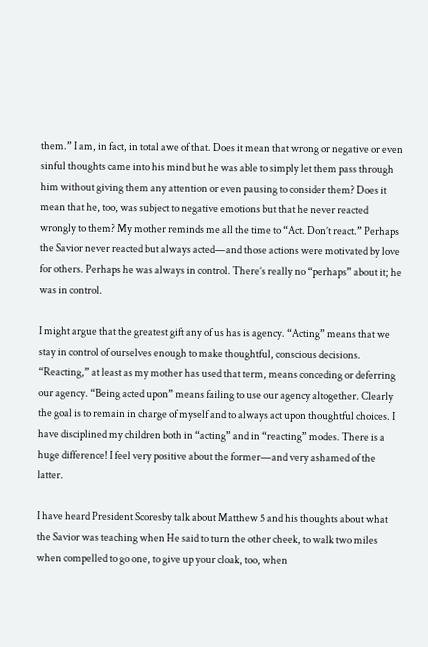them.” I am, in fact, in total awe of that. Does it mean that wrong or negative or even sinful thoughts came into his mind but he was able to simply let them pass through him without giving them any attention or even pausing to consider them? Does it mean that he, too, was subject to negative emotions but that he never reacted wrongly to them? My mother reminds me all the time to “Act. Don’t react.” Perhaps the Savior never reacted but always acted—and those actions were motivated by love for others. Perhaps he was always in control. There’s really no “perhaps” about it; he was in control.

I might argue that the greatest gift any of us has is agency. “Acting” means that we stay in control of ourselves enough to make thoughtful, conscious decisions. “Reacting,” at least as my mother has used that term, means conceding or deferring our agency. “Being acted upon” means failing to use our agency altogether. Clearly the goal is to remain in charge of myself and to always act upon thoughtful choices. I have disciplined my children both in “acting” and in “reacting” modes. There is a huge difference! I feel very positive about the former—and very ashamed of the latter.

I have heard President Scoresby talk about Matthew 5 and his thoughts about what the Savior was teaching when He said to turn the other cheek, to walk two miles when compelled to go one, to give up your cloak, too, when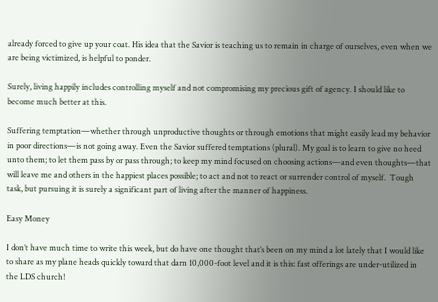already forced to give up your coat. His idea that the Savior is teaching us to remain in charge of ourselves, even when we are being victimized, is helpful to ponder.

Surely, living happily includes controlling myself and not compromising my precious gift of agency. I should like to become much better at this.

Suffering temptation—whether through unproductive thoughts or through emotions that might easily lead my behavior in poor directions—is not going away. Even the Savior suffered temptations (plural). My goal is to learn to give no heed unto them; to let them pass by or pass through; to keep my mind focused on choosing actions—and even thoughts—that will leave me and others in the happiest places possible; to act and not to react or surrender control of myself.  Tough task, but pursuing it is surely a significant part of living after the manner of happiness.

Easy Money

I don’t have much time to write this week, but do have one thought that’s been on my mind a lot lately that I would like to share as my plane heads quickly toward that darn 10,000-foot level and it is this: fast offerings are under-utilized in the LDS church!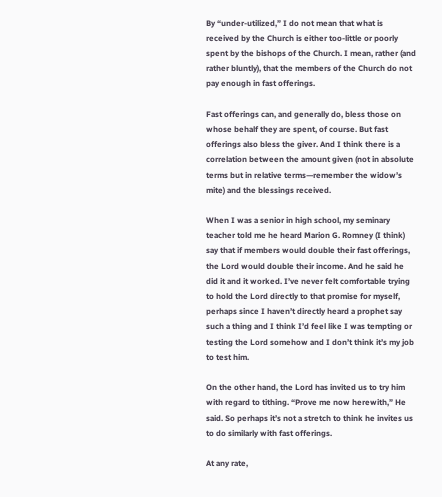By “under-utilized,” I do not mean that what is received by the Church is either too-little or poorly spent by the bishops of the Church. I mean, rather (and rather bluntly), that the members of the Church do not pay enough in fast offerings.

Fast offerings can, and generally do, bless those on whose behalf they are spent, of course. But fast offerings also bless the giver. And I think there is a correlation between the amount given (not in absolute terms but in relative terms—remember the widow’s mite) and the blessings received.

When I was a senior in high school, my seminary teacher told me he heard Marion G. Romney (I think) say that if members would double their fast offerings, the Lord would double their income. And he said he did it and it worked. I’ve never felt comfortable trying to hold the Lord directly to that promise for myself, perhaps since I haven’t directly heard a prophet say such a thing and I think I’d feel like I was tempting or testing the Lord somehow and I don’t think it’s my job to test him.

On the other hand, the Lord has invited us to try him with regard to tithing. “Prove me now herewith,” He said. So perhaps it’s not a stretch to think he invites us to do similarly with fast offerings.

At any rate,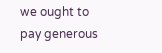we ought to pay generous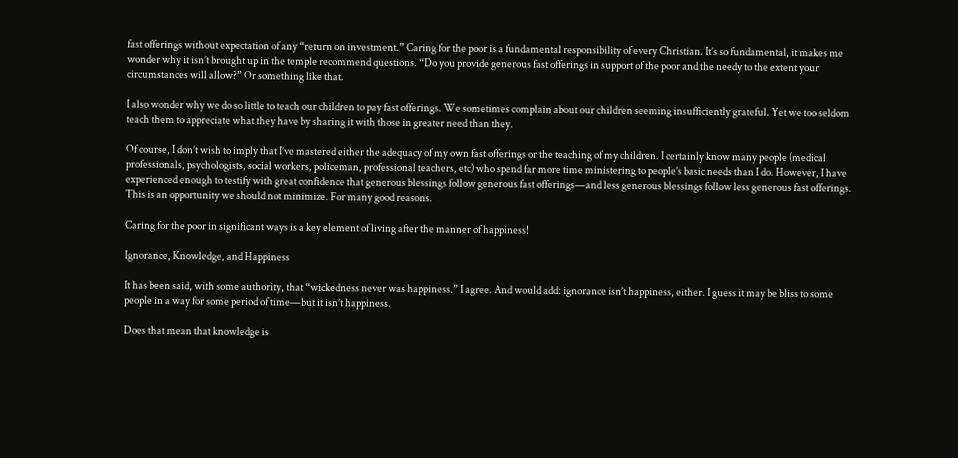fast offerings without expectation of any “return on investment.” Caring for the poor is a fundamental responsibility of every Christian. It’s so fundamental, it makes me wonder why it isn’t brought up in the temple recommend questions. “Do you provide generous fast offerings in support of the poor and the needy to the extent your circumstances will allow?” Or something like that.

I also wonder why we do so little to teach our children to pay fast offerings. We sometimes complain about our children seeming insufficiently grateful. Yet we too seldom teach them to appreciate what they have by sharing it with those in greater need than they.

Of course, I don’t wish to imply that I’ve mastered either the adequacy of my own fast offerings or the teaching of my children. I certainly know many people (medical professionals, psychologists, social workers, policeman, professional teachers, etc) who spend far more time ministering to people’s basic needs than I do. However, I have experienced enough to testify with great confidence that generous blessings follow generous fast offerings—and less generous blessings follow less generous fast offerings. This is an opportunity we should not minimize. For many good reasons.

Caring for the poor in significant ways is a key element of living after the manner of happiness!

Ignorance, Knowledge, and Happiness

It has been said, with some authority, that “wickedness never was happiness.” I agree. And would add: ignorance isn’t happiness, either. I guess it may be bliss to some people in a way for some period of time—but it isn’t happiness.

Does that mean that knowledge is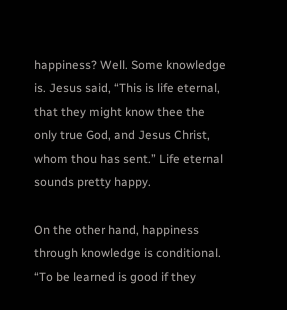happiness? Well. Some knowledge is. Jesus said, “This is life eternal, that they might know thee the only true God, and Jesus Christ, whom thou has sent.” Life eternal sounds pretty happy.

On the other hand, happiness through knowledge is conditional. “To be learned is good if they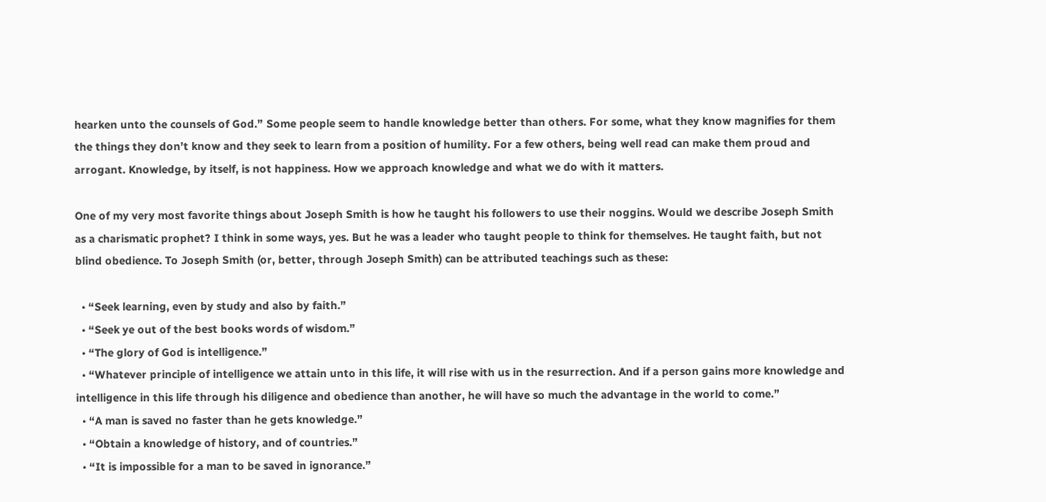hearken unto the counsels of God.” Some people seem to handle knowledge better than others. For some, what they know magnifies for them the things they don’t know and they seek to learn from a position of humility. For a few others, being well read can make them proud and arrogant. Knowledge, by itself, is not happiness. How we approach knowledge and what we do with it matters.

One of my very most favorite things about Joseph Smith is how he taught his followers to use their noggins. Would we describe Joseph Smith as a charismatic prophet? I think in some ways, yes. But he was a leader who taught people to think for themselves. He taught faith, but not blind obedience. To Joseph Smith (or, better, through Joseph Smith) can be attributed teachings such as these:

  • “Seek learning, even by study and also by faith.”
  • “Seek ye out of the best books words of wisdom.”
  • “The glory of God is intelligence.”
  • “Whatever principle of intelligence we attain unto in this life, it will rise with us in the resurrection. And if a person gains more knowledge and intelligence in this life through his diligence and obedience than another, he will have so much the advantage in the world to come.”
  • “A man is saved no faster than he gets knowledge.”
  • “Obtain a knowledge of history, and of countries.”
  • “It is impossible for a man to be saved in ignorance.”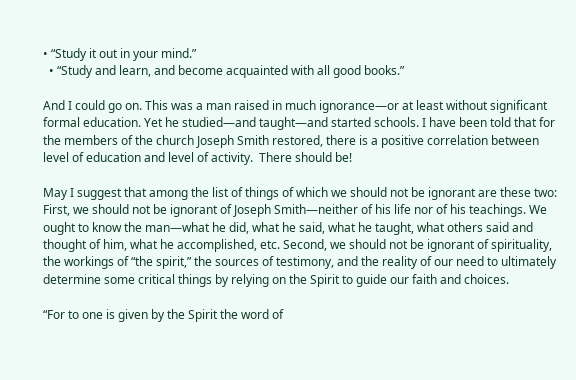• “Study it out in your mind.”
  • “Study and learn, and become acquainted with all good books.”

And I could go on. This was a man raised in much ignorance—or at least without significant formal education. Yet he studied—and taught—and started schools. I have been told that for the members of the church Joseph Smith restored, there is a positive correlation between level of education and level of activity.  There should be!

May I suggest that among the list of things of which we should not be ignorant are these two: First, we should not be ignorant of Joseph Smith—neither of his life nor of his teachings. We ought to know the man—what he did, what he said, what he taught, what others said and thought of him, what he accomplished, etc. Second, we should not be ignorant of spirituality, the workings of “the spirit,” the sources of testimony, and the reality of our need to ultimately determine some critical things by relying on the Spirit to guide our faith and choices.

“For to one is given by the Spirit the word of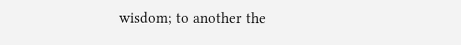wisdom; to another the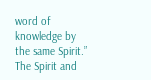word of knowledge by the same Spirit.” The Spirit and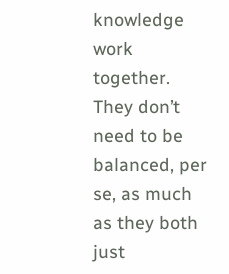knowledge work together. They don’t need to be balanced, per se, as much as they both just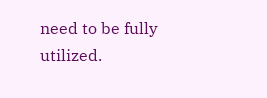need to be fully utilized.